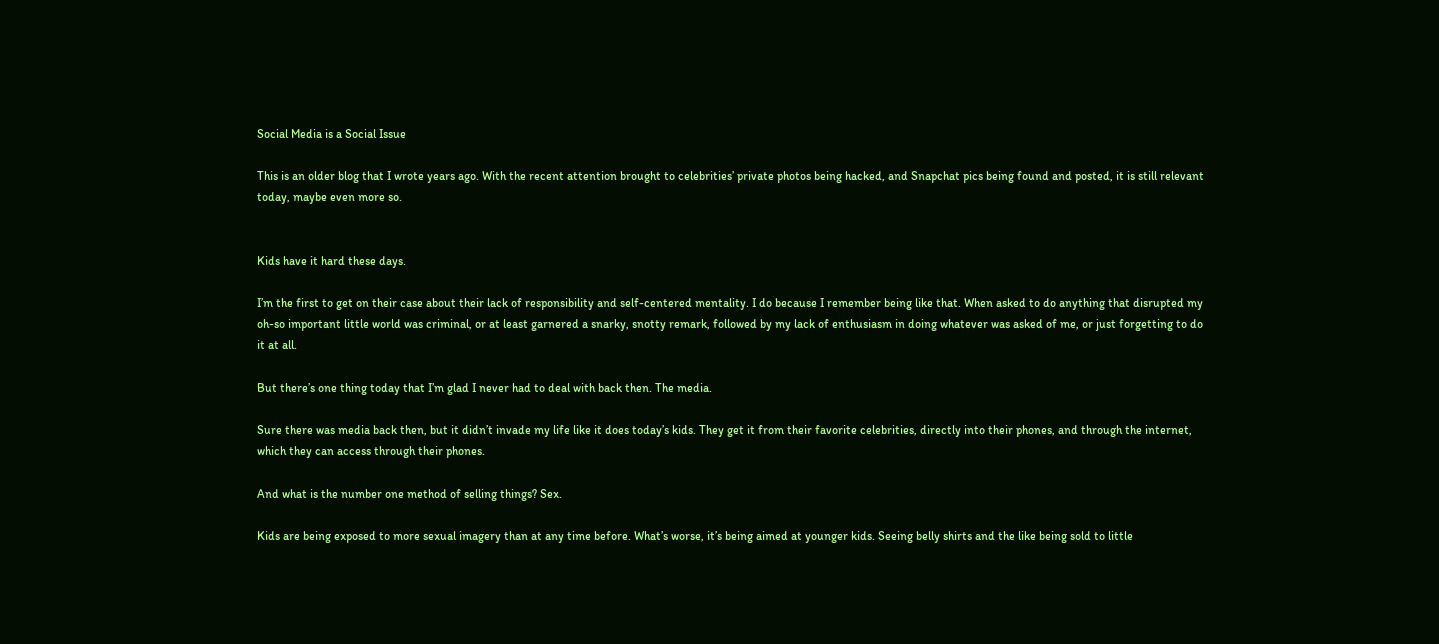Social Media is a Social Issue

This is an older blog that I wrote years ago. With the recent attention brought to celebrities’ private photos being hacked, and Snapchat pics being found and posted, it is still relevant today, maybe even more so.


Kids have it hard these days.

I’m the first to get on their case about their lack of responsibility and self-centered mentality. I do because I remember being like that. When asked to do anything that disrupted my oh-so important little world was criminal, or at least garnered a snarky, snotty remark, followed by my lack of enthusiasm in doing whatever was asked of me, or just forgetting to do it at all.

But there’s one thing today that I’m glad I never had to deal with back then. The media.

Sure there was media back then, but it didn’t invade my life like it does today’s kids. They get it from their favorite celebrities, directly into their phones, and through the internet, which they can access through their phones.

And what is the number one method of selling things? Sex.

Kids are being exposed to more sexual imagery than at any time before. What’s worse, it’s being aimed at younger kids. Seeing belly shirts and the like being sold to little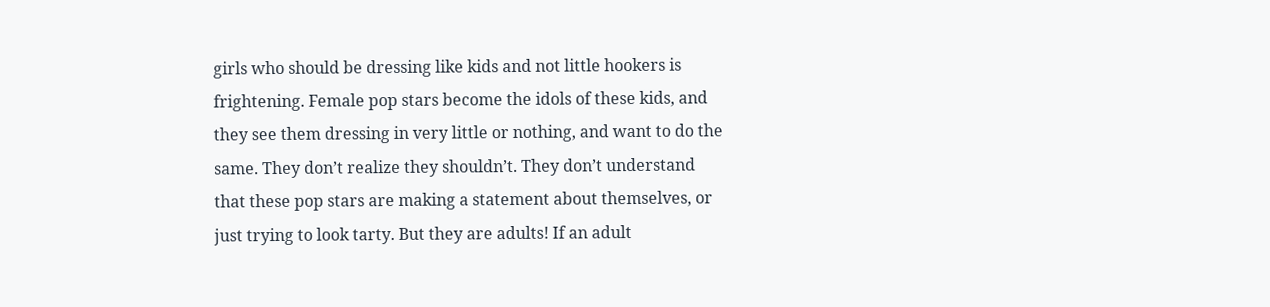girls who should be dressing like kids and not little hookers is frightening. Female pop stars become the idols of these kids, and they see them dressing in very little or nothing, and want to do the same. They don’t realize they shouldn’t. They don’t understand that these pop stars are making a statement about themselves, or just trying to look tarty. But they are adults! If an adult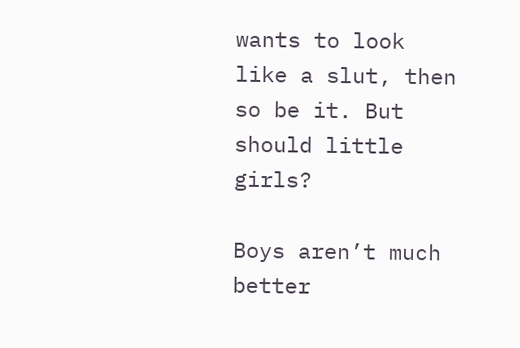wants to look like a slut, then so be it. But should little girls?

Boys aren’t much better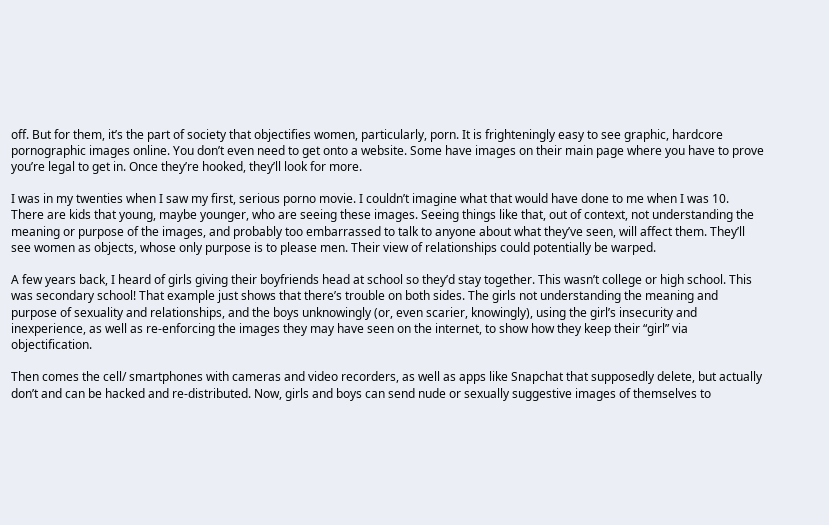off. But for them, it’s the part of society that objectifies women, particularly, porn. It is frighteningly easy to see graphic, hardcore pornographic images online. You don’t even need to get onto a website. Some have images on their main page where you have to prove you’re legal to get in. Once they’re hooked, they’ll look for more.

I was in my twenties when I saw my first, serious porno movie. I couldn’t imagine what that would have done to me when I was 10. There are kids that young, maybe younger, who are seeing these images. Seeing things like that, out of context, not understanding the meaning or purpose of the images, and probably too embarrassed to talk to anyone about what they’ve seen, will affect them. They’ll see women as objects, whose only purpose is to please men. Their view of relationships could potentially be warped.

A few years back, I heard of girls giving their boyfriends head at school so they’d stay together. This wasn’t college or high school. This was secondary school! That example just shows that there’s trouble on both sides. The girls not understanding the meaning and purpose of sexuality and relationships, and the boys unknowingly (or, even scarier, knowingly), using the girl’s insecurity and inexperience, as well as re-enforcing the images they may have seen on the internet, to show how they keep their “girl” via objectification.

Then comes the cell/ smartphones with cameras and video recorders, as well as apps like Snapchat that supposedly delete, but actually don’t and can be hacked and re-distributed. Now, girls and boys can send nude or sexually suggestive images of themselves to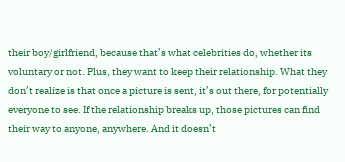their boy/girlfriend, because that’s what celebrities do, whether its voluntary or not. Plus, they want to keep their relationship. What they don’t realize is that once a picture is sent, it’s out there, for potentially everyone to see. If the relationship breaks up, those pictures can find their way to anyone, anywhere. And it doesn’t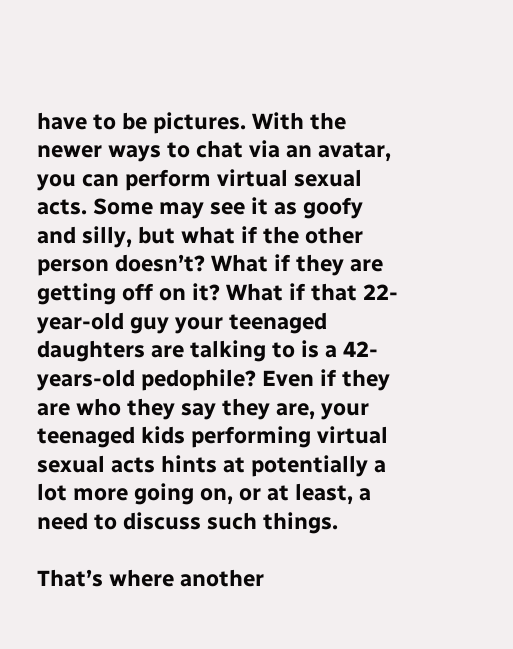have to be pictures. With the newer ways to chat via an avatar, you can perform virtual sexual acts. Some may see it as goofy and silly, but what if the other person doesn’t? What if they are getting off on it? What if that 22-year-old guy your teenaged daughters are talking to is a 42-years-old pedophile? Even if they are who they say they are, your teenaged kids performing virtual sexual acts hints at potentially a lot more going on, or at least, a need to discuss such things.

That’s where another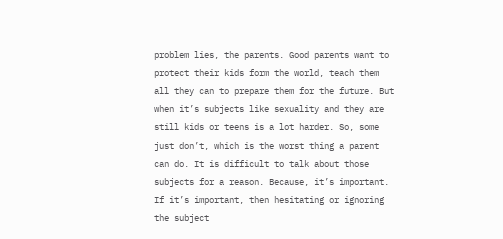problem lies, the parents. Good parents want to protect their kids form the world, teach them all they can to prepare them for the future. But when it’s subjects like sexuality and they are still kids or teens is a lot harder. So, some just don’t, which is the worst thing a parent can do. It is difficult to talk about those subjects for a reason. Because, it’s important. If it’s important, then hesitating or ignoring the subject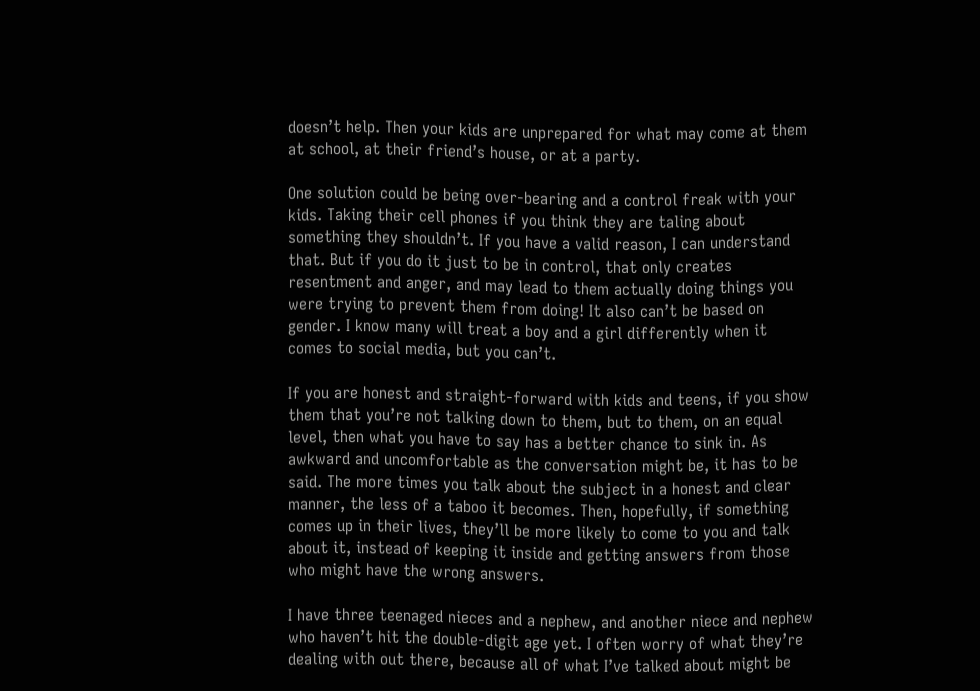doesn’t help. Then your kids are unprepared for what may come at them at school, at their friend’s house, or at a party.

One solution could be being over-bearing and a control freak with your kids. Taking their cell phones if you think they are taling about something they shouldn’t. If you have a valid reason, I can understand that. But if you do it just to be in control, that only creates resentment and anger, and may lead to them actually doing things you were trying to prevent them from doing! It also can’t be based on gender. I know many will treat a boy and a girl differently when it comes to social media, but you can’t.

If you are honest and straight-forward with kids and teens, if you show them that you’re not talking down to them, but to them, on an equal level, then what you have to say has a better chance to sink in. As awkward and uncomfortable as the conversation might be, it has to be said. The more times you talk about the subject in a honest and clear manner, the less of a taboo it becomes. Then, hopefully, if something comes up in their lives, they’ll be more likely to come to you and talk about it, instead of keeping it inside and getting answers from those who might have the wrong answers.

I have three teenaged nieces and a nephew, and another niece and nephew who haven’t hit the double-digit age yet. I often worry of what they’re dealing with out there, because all of what I’ve talked about might be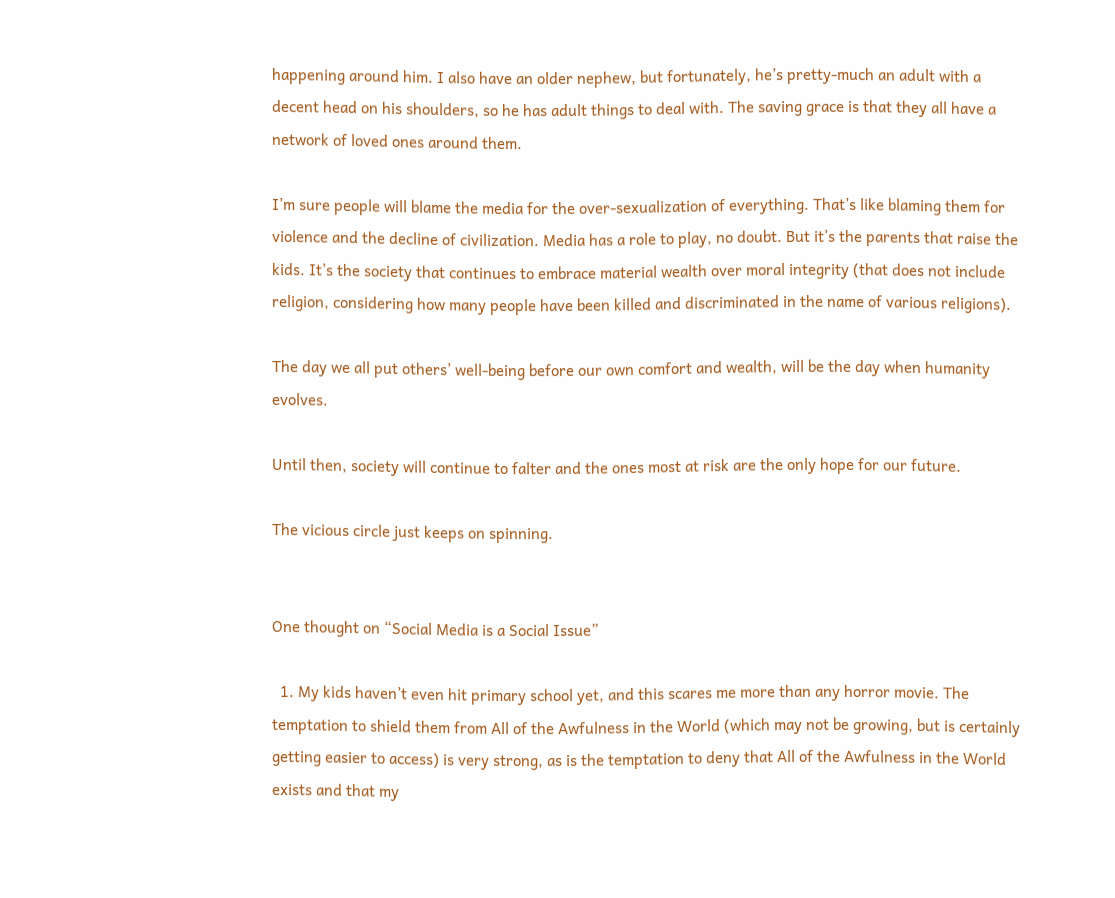happening around him. I also have an older nephew, but fortunately, he’s pretty-much an adult with a decent head on his shoulders, so he has adult things to deal with. The saving grace is that they all have a network of loved ones around them.

I’m sure people will blame the media for the over-sexualization of everything. That’s like blaming them for violence and the decline of civilization. Media has a role to play, no doubt. But it’s the parents that raise the kids. It’s the society that continues to embrace material wealth over moral integrity (that does not include religion, considering how many people have been killed and discriminated in the name of various religions).

The day we all put others’ well-being before our own comfort and wealth, will be the day when humanity evolves.

Until then, society will continue to falter and the ones most at risk are the only hope for our future.

The vicious circle just keeps on spinning.


One thought on “Social Media is a Social Issue”

  1. My kids haven’t even hit primary school yet, and this scares me more than any horror movie. The temptation to shield them from All of the Awfulness in the World (which may not be growing, but is certainly getting easier to access) is very strong, as is the temptation to deny that All of the Awfulness in the World exists and that my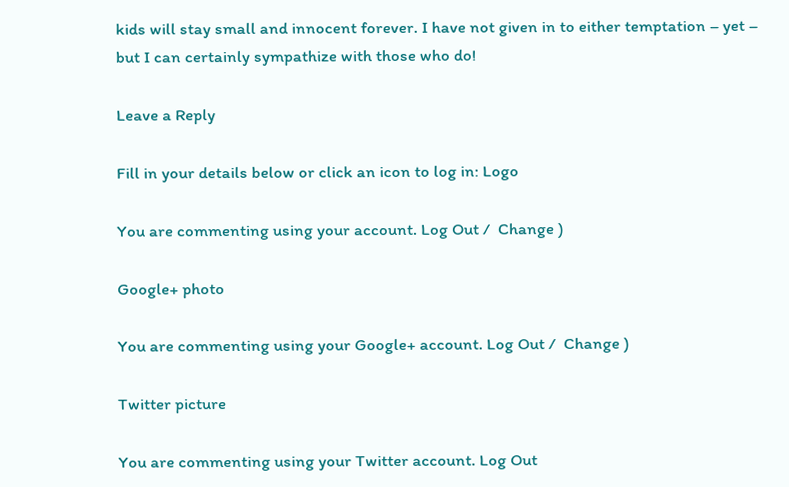kids will stay small and innocent forever. I have not given in to either temptation – yet – but I can certainly sympathize with those who do!

Leave a Reply

Fill in your details below or click an icon to log in: Logo

You are commenting using your account. Log Out /  Change )

Google+ photo

You are commenting using your Google+ account. Log Out /  Change )

Twitter picture

You are commenting using your Twitter account. Log Out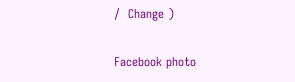/  Change )

Facebook photo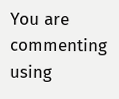You are commenting using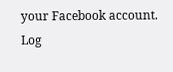your Facebook account. Log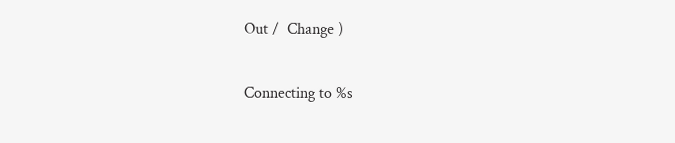Out /  Change )

Connecting to %s